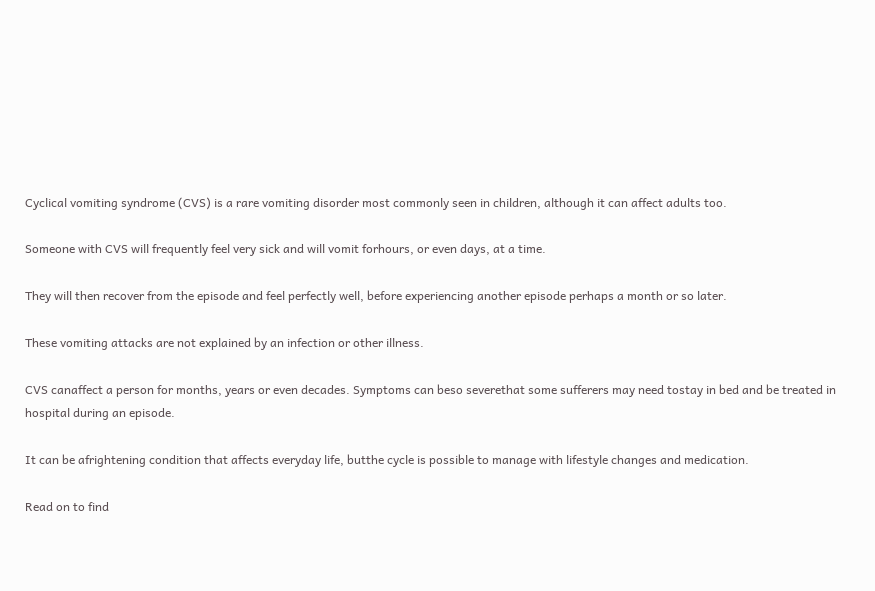Cyclical vomiting syndrome (CVS) is a rare vomiting disorder most commonly seen in children, although it can affect adults too.

Someone with CVS will frequently feel very sick and will vomit forhours, or even days, at a time.

They will then recover from the episode and feel perfectly well, before experiencing another episode perhaps a month or so later.

These vomiting attacks are not explained by an infection or other illness.

CVS canaffect a person for months, years or even decades. Symptoms can beso severethat some sufferers may need tostay in bed and be treated in hospital during an episode.

It can be afrightening condition that affects everyday life, butthe cycle is possible to manage with lifestyle changes and medication.

Read on to find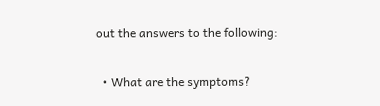out the answers to the following:

  • What are the symptoms?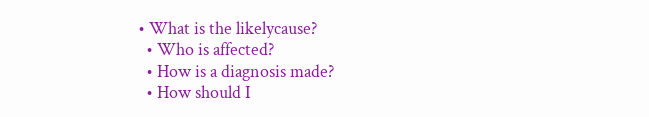• What is the likelycause?
  • Who is affected?
  • How is a diagnosis made?
  • How should I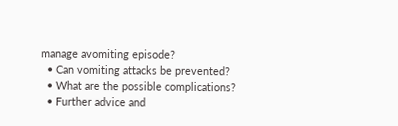manage avomiting episode?
  • Can vomiting attacks be prevented?
  • What are the possible complications?
  • Further advice and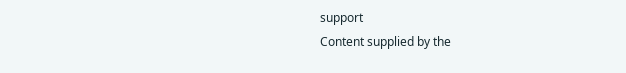support
Content supplied by the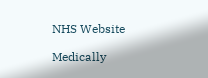NHS Website

Medically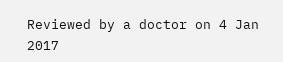Reviewed by a doctor on 4 Jan 2017